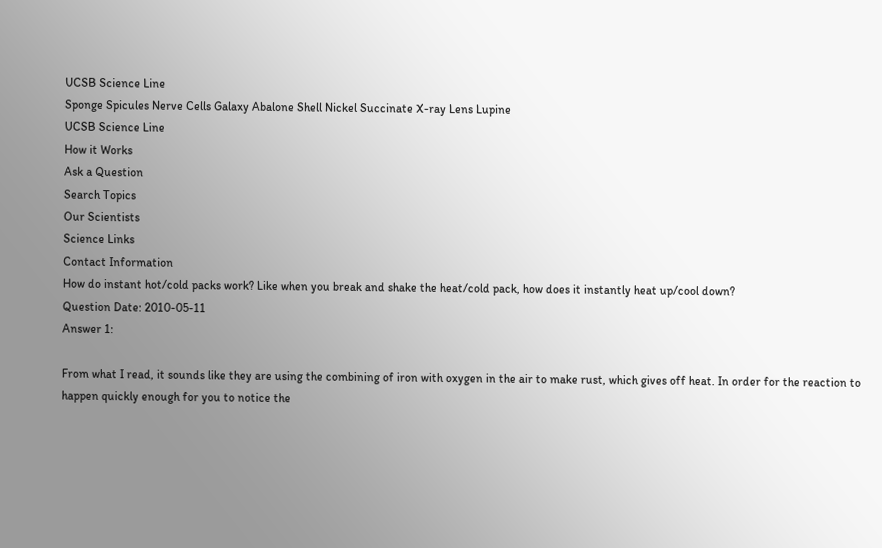UCSB Science Line
Sponge Spicules Nerve Cells Galaxy Abalone Shell Nickel Succinate X-ray Lens Lupine
UCSB Science Line
How it Works
Ask a Question
Search Topics
Our Scientists
Science Links
Contact Information
How do instant hot/cold packs work? Like when you break and shake the heat/cold pack, how does it instantly heat up/cool down?
Question Date: 2010-05-11
Answer 1:

From what I read, it sounds like they are using the combining of iron with oxygen in the air to make rust, which gives off heat. In order for the reaction to happen quickly enough for you to notice the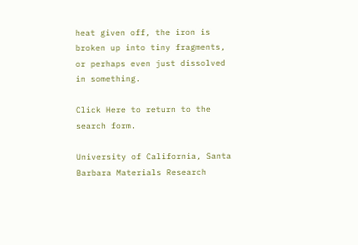heat given off, the iron is broken up into tiny fragments, or perhaps even just dissolved in something.

Click Here to return to the search form.

University of California, Santa Barbara Materials Research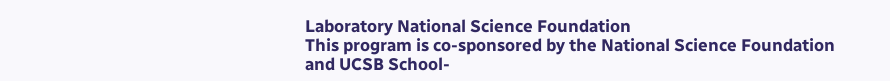Laboratory National Science Foundation
This program is co-sponsored by the National Science Foundation and UCSB School-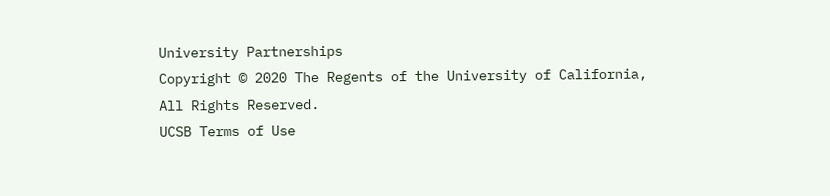University Partnerships
Copyright © 2020 The Regents of the University of California,
All Rights Reserved.
UCSB Terms of Use